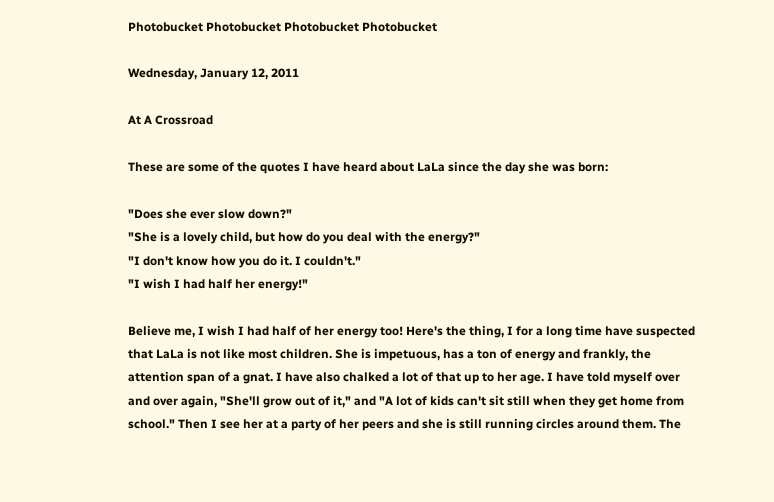Photobucket Photobucket Photobucket Photobucket

Wednesday, January 12, 2011

At A Crossroad

These are some of the quotes I have heard about LaLa since the day she was born:

"Does she ever slow down?"
"She is a lovely child, but how do you deal with the energy?"
"I don't know how you do it. I couldn't."
"I wish I had half her energy!"

Believe me, I wish I had half of her energy too! Here's the thing, I for a long time have suspected that LaLa is not like most children. She is impetuous, has a ton of energy and frankly, the attention span of a gnat. I have also chalked a lot of that up to her age. I have told myself over and over again, "She'll grow out of it," and "A lot of kids can't sit still when they get home from school." Then I see her at a party of her peers and she is still running circles around them. The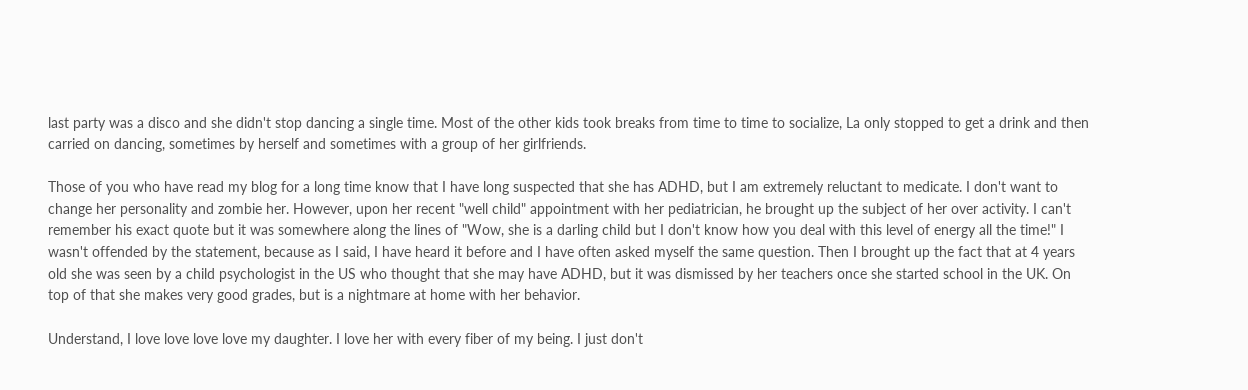last party was a disco and she didn't stop dancing a single time. Most of the other kids took breaks from time to time to socialize, La only stopped to get a drink and then carried on dancing, sometimes by herself and sometimes with a group of her girlfriends.

Those of you who have read my blog for a long time know that I have long suspected that she has ADHD, but I am extremely reluctant to medicate. I don't want to change her personality and zombie her. However, upon her recent "well child" appointment with her pediatrician, he brought up the subject of her over activity. I can't remember his exact quote but it was somewhere along the lines of "Wow, she is a darling child but I don't know how you deal with this level of energy all the time!" I wasn't offended by the statement, because as I said, I have heard it before and I have often asked myself the same question. Then I brought up the fact that at 4 years old she was seen by a child psychologist in the US who thought that she may have ADHD, but it was dismissed by her teachers once she started school in the UK. On top of that she makes very good grades, but is a nightmare at home with her behavior.

Understand, I love love love love my daughter. I love her with every fiber of my being. I just don't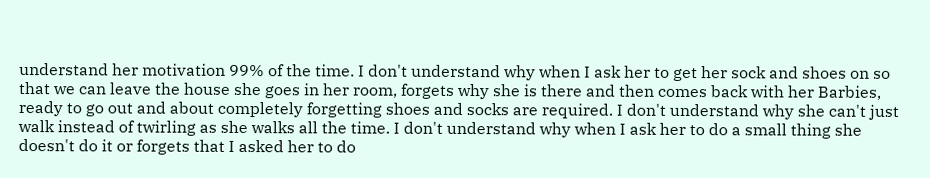understand her motivation 99% of the time. I don't understand why when I ask her to get her sock and shoes on so that we can leave the house she goes in her room, forgets why she is there and then comes back with her Barbies, ready to go out and about completely forgetting shoes and socks are required. I don't understand why she can't just walk instead of twirling as she walks all the time. I don't understand why when I ask her to do a small thing she doesn't do it or forgets that I asked her to do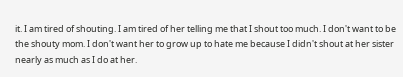it. I am tired of shouting. I am tired of her telling me that I shout too much. I don't want to be the shouty mom. I don't want her to grow up to hate me because I didn't shout at her sister nearly as much as I do at her.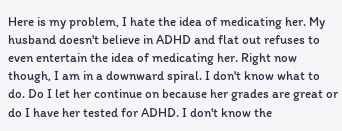Here is my problem, I hate the idea of medicating her. My husband doesn't believe in ADHD and flat out refuses to even entertain the idea of medicating her. Right now though, I am in a downward spiral. I don't know what to do. Do I let her continue on because her grades are great or do I have her tested for ADHD. I don't know the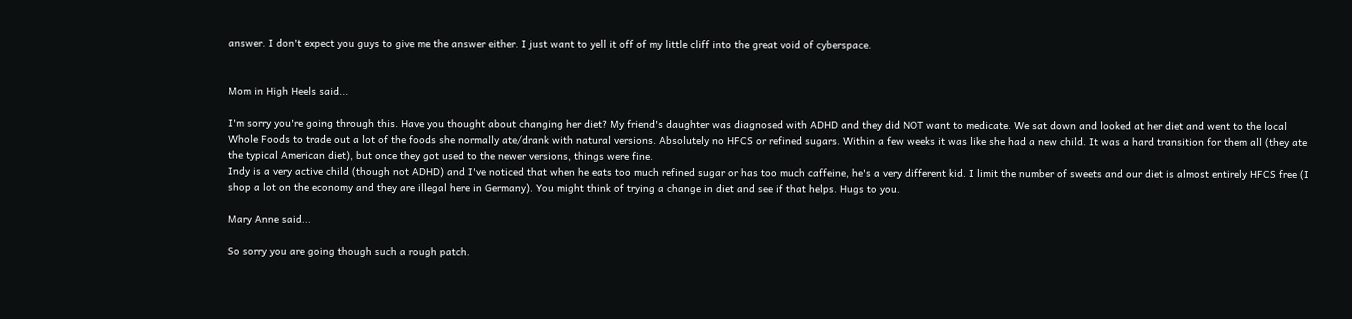answer. I don't expect you guys to give me the answer either. I just want to yell it off of my little cliff into the great void of cyberspace.


Mom in High Heels said...

I'm sorry you're going through this. Have you thought about changing her diet? My friend's daughter was diagnosed with ADHD and they did NOT want to medicate. We sat down and looked at her diet and went to the local Whole Foods to trade out a lot of the foods she normally ate/drank with natural versions. Absolutely no HFCS or refined sugars. Within a few weeks it was like she had a new child. It was a hard transition for them all (they ate the typical American diet), but once they got used to the newer versions, things were fine.
Indy is a very active child (though not ADHD) and I've noticed that when he eats too much refined sugar or has too much caffeine, he's a very different kid. I limit the number of sweets and our diet is almost entirely HFCS free (I shop a lot on the economy and they are illegal here in Germany). You might think of trying a change in diet and see if that helps. Hugs to you.

Mary Anne said...

So sorry you are going though such a rough patch.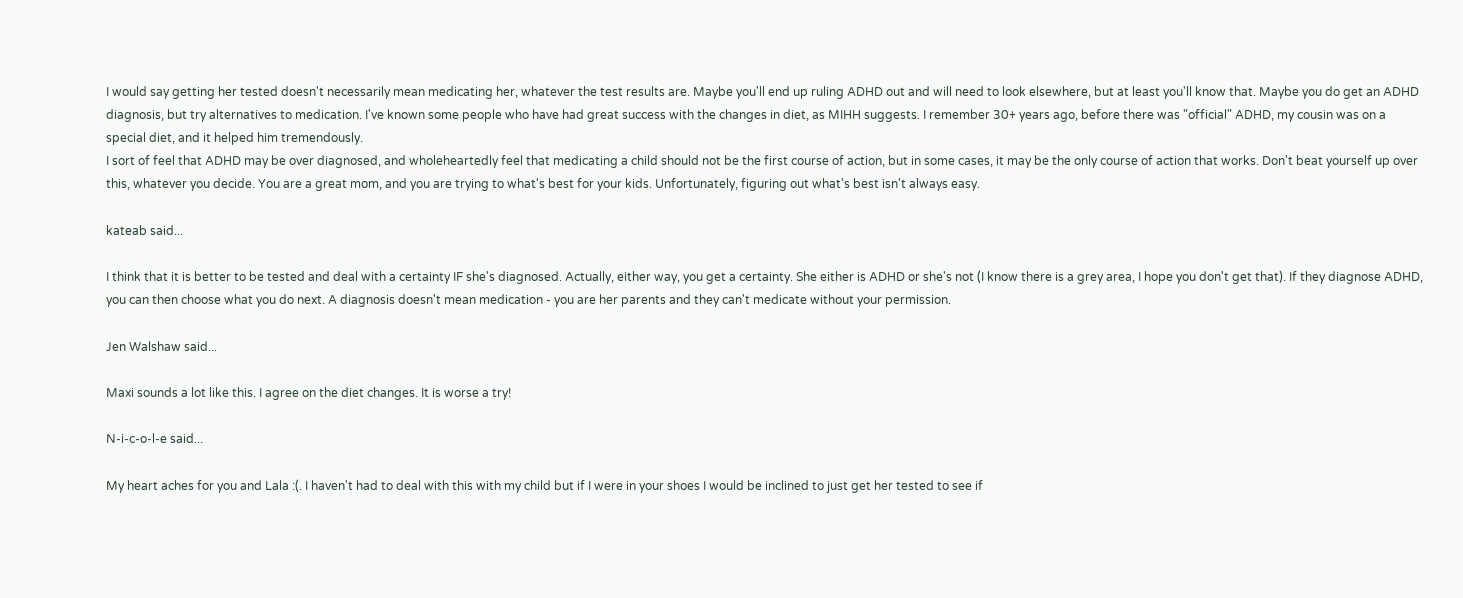I would say getting her tested doesn't necessarily mean medicating her, whatever the test results are. Maybe you'll end up ruling ADHD out and will need to look elsewhere, but at least you'll know that. Maybe you do get an ADHD diagnosis, but try alternatives to medication. I've known some people who have had great success with the changes in diet, as MIHH suggests. I remember 30+ years ago, before there was "official" ADHD, my cousin was on a special diet, and it helped him tremendously.
I sort of feel that ADHD may be over diagnosed, and wholeheartedly feel that medicating a child should not be the first course of action, but in some cases, it may be the only course of action that works. Don't beat yourself up over this, whatever you decide. You are a great mom, and you are trying to what's best for your kids. Unfortunately, figuring out what's best isn't always easy.

kateab said...

I think that it is better to be tested and deal with a certainty IF she's diagnosed. Actually, either way, you get a certainty. She either is ADHD or she's not (I know there is a grey area, I hope you don't get that). If they diagnose ADHD, you can then choose what you do next. A diagnosis doesn't mean medication - you are her parents and they can't medicate without your permission.

Jen Walshaw said...

Maxi sounds a lot like this. I agree on the diet changes. It is worse a try!

N-i-c-o-l-e said...

My heart aches for you and Lala :(. I haven't had to deal with this with my child but if I were in your shoes I would be inclined to just get her tested to see if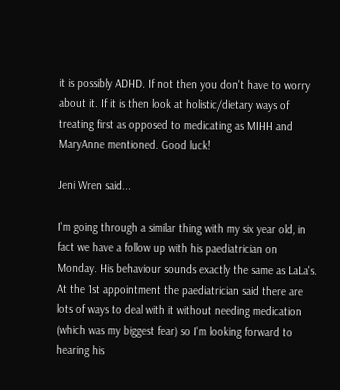it is possibly ADHD. If not then you don't have to worry about it. If it is then look at holistic/dietary ways of treating first as opposed to medicating as MIHH and MaryAnne mentioned. Good luck!

Jeni Wren said...

I'm going through a similar thing with my six year old, in fact we have a follow up with his paediatrician on Monday. His behaviour sounds exactly the same as LaLa's. At the 1st appointment the paediatrician said there are lots of ways to deal with it without needing medication (which was my biggest fear) so I'm looking forward to hearing his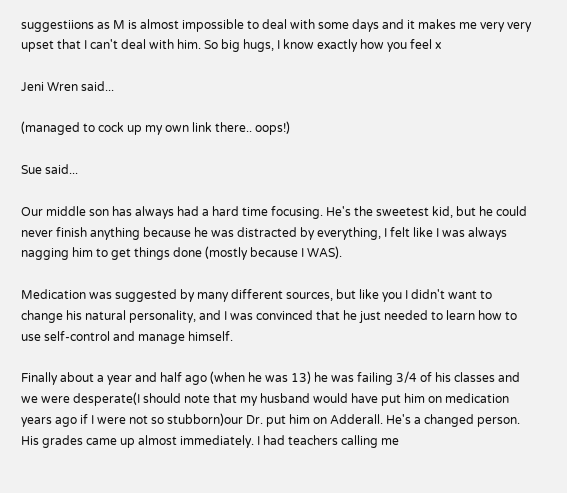suggestiions as M is almost impossible to deal with some days and it makes me very very upset that I can't deal with him. So big hugs, I know exactly how you feel x

Jeni Wren said...

(managed to cock up my own link there.. oops!)

Sue said...

Our middle son has always had a hard time focusing. He's the sweetest kid, but he could never finish anything because he was distracted by everything, I felt like I was always nagging him to get things done (mostly because I WAS).

Medication was suggested by many different sources, but like you I didn't want to change his natural personality, and I was convinced that he just needed to learn how to use self-control and manage himself.

Finally about a year and half ago (when he was 13) he was failing 3/4 of his classes and we were desperate(I should note that my husband would have put him on medication years ago if I were not so stubborn)our Dr. put him on Adderall. He's a changed person. His grades came up almost immediately. I had teachers calling me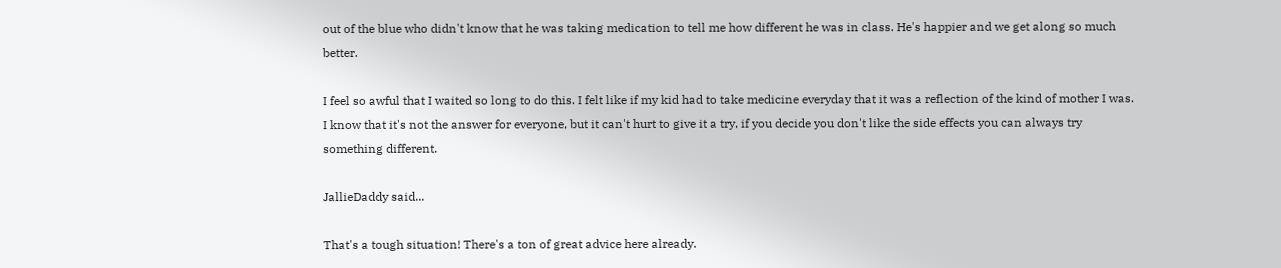out of the blue who didn't know that he was taking medication to tell me how different he was in class. He's happier and we get along so much better.

I feel so awful that I waited so long to do this. I felt like if my kid had to take medicine everyday that it was a reflection of the kind of mother I was. I know that it's not the answer for everyone, but it can't hurt to give it a try, if you decide you don't like the side effects you can always try something different.

JallieDaddy said...

That's a tough situation! There's a ton of great advice here already.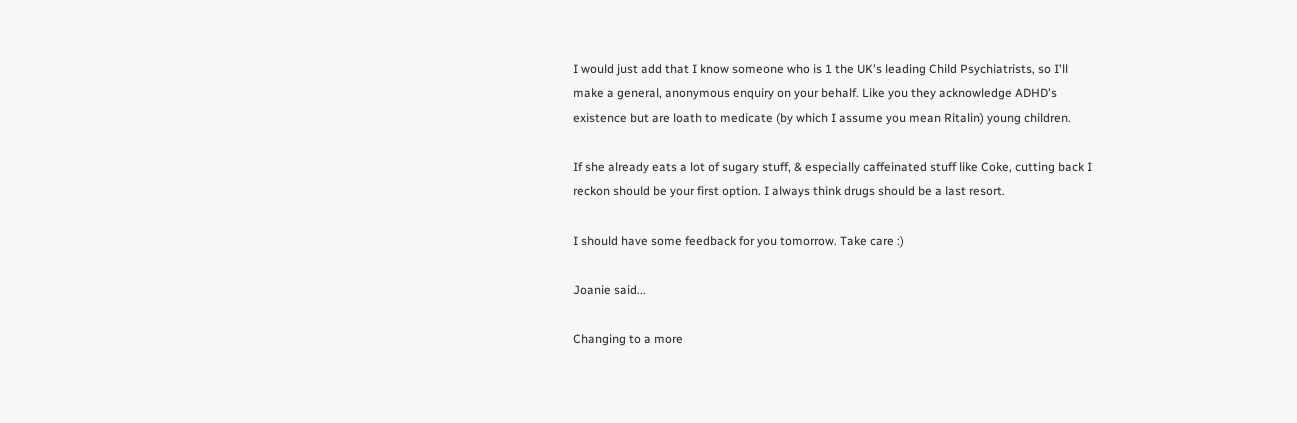I would just add that I know someone who is 1 the UK's leading Child Psychiatrists, so I'll make a general, anonymous enquiry on your behalf. Like you they acknowledge ADHD's existence but are loath to medicate (by which I assume you mean Ritalin) young children.

If she already eats a lot of sugary stuff, & especially caffeinated stuff like Coke, cutting back I reckon should be your first option. I always think drugs should be a last resort.

I should have some feedback for you tomorrow. Take care :)

Joanie said...

Changing to a more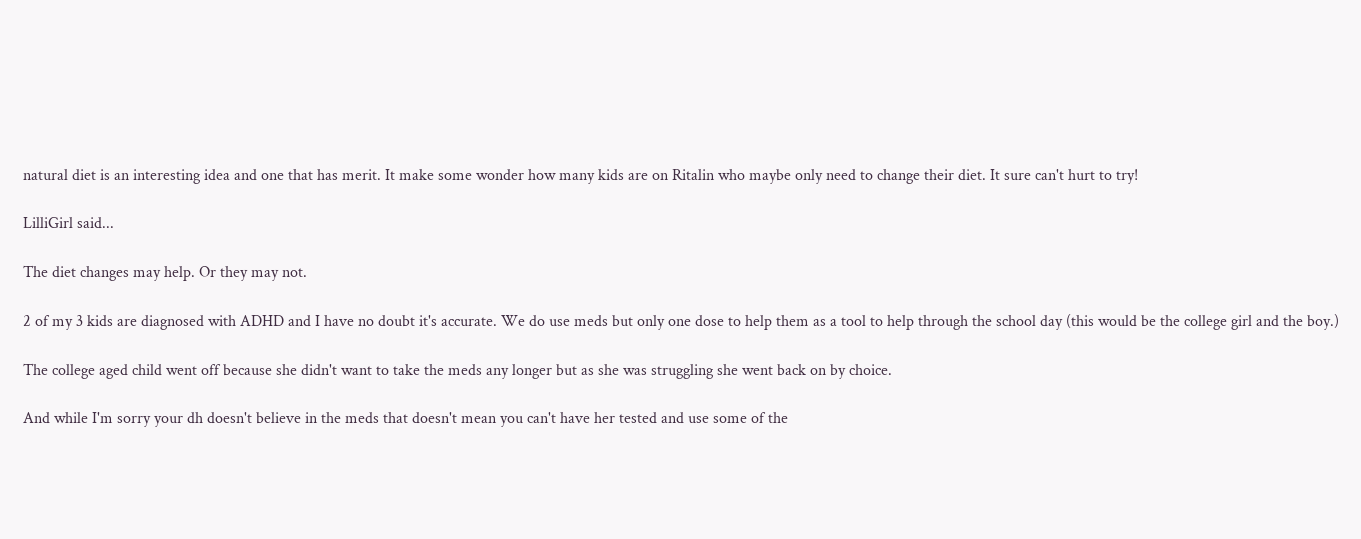natural diet is an interesting idea and one that has merit. It make some wonder how many kids are on Ritalin who maybe only need to change their diet. It sure can't hurt to try!

LilliGirl said...

The diet changes may help. Or they may not.

2 of my 3 kids are diagnosed with ADHD and I have no doubt it's accurate. We do use meds but only one dose to help them as a tool to help through the school day (this would be the college girl and the boy.)

The college aged child went off because she didn't want to take the meds any longer but as she was struggling she went back on by choice.

And while I'm sorry your dh doesn't believe in the meds that doesn't mean you can't have her tested and use some of the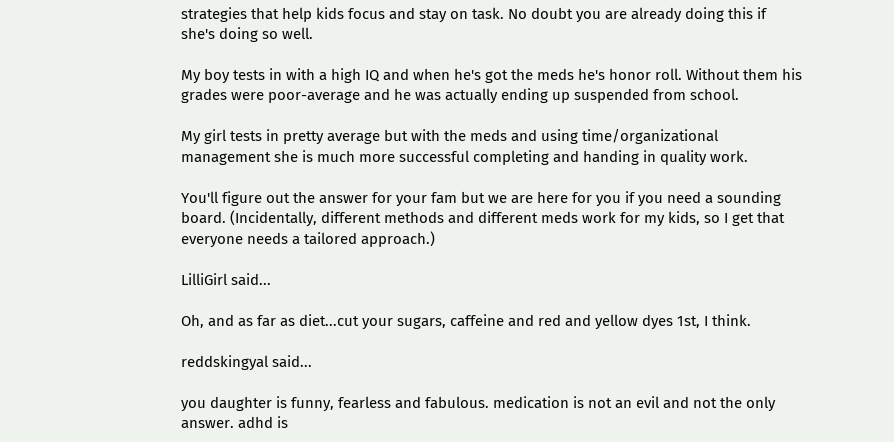strategies that help kids focus and stay on task. No doubt you are already doing this if she's doing so well.

My boy tests in with a high IQ and when he's got the meds he's honor roll. Without them his grades were poor-average and he was actually ending up suspended from school.

My girl tests in pretty average but with the meds and using time/organizational management she is much more successful completing and handing in quality work.

You'll figure out the answer for your fam but we are here for you if you need a sounding board. (Incidentally, different methods and different meds work for my kids, so I get that everyone needs a tailored approach.)

LilliGirl said...

Oh, and as far as diet...cut your sugars, caffeine and red and yellow dyes 1st, I think.

reddskingyal said...

you daughter is funny, fearless and fabulous. medication is not an evil and not the only answer. adhd is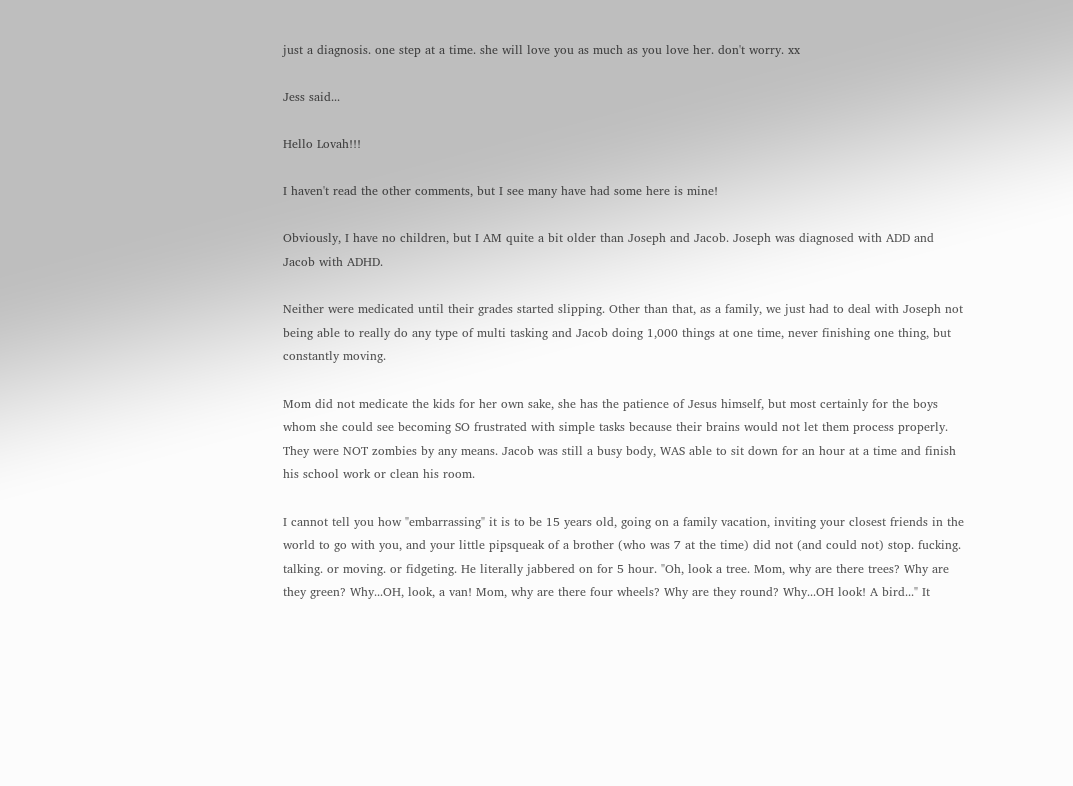just a diagnosis. one step at a time. she will love you as much as you love her. don't worry. xx

Jess said...

Hello Lovah!!!

I haven't read the other comments, but I see many have had some here is mine!

Obviously, I have no children, but I AM quite a bit older than Joseph and Jacob. Joseph was diagnosed with ADD and Jacob with ADHD.

Neither were medicated until their grades started slipping. Other than that, as a family, we just had to deal with Joseph not being able to really do any type of multi tasking and Jacob doing 1,000 things at one time, never finishing one thing, but constantly moving.

Mom did not medicate the kids for her own sake, she has the patience of Jesus himself, but most certainly for the boys whom she could see becoming SO frustrated with simple tasks because their brains would not let them process properly. They were NOT zombies by any means. Jacob was still a busy body, WAS able to sit down for an hour at a time and finish his school work or clean his room.

I cannot tell you how "embarrassing" it is to be 15 years old, going on a family vacation, inviting your closest friends in the world to go with you, and your little pipsqueak of a brother (who was 7 at the time) did not (and could not) stop. fucking. talking. or moving. or fidgeting. He literally jabbered on for 5 hour. "Oh, look a tree. Mom, why are there trees? Why are they green? Why...OH, look, a van! Mom, why are there four wheels? Why are they round? Why...OH look! A bird..." It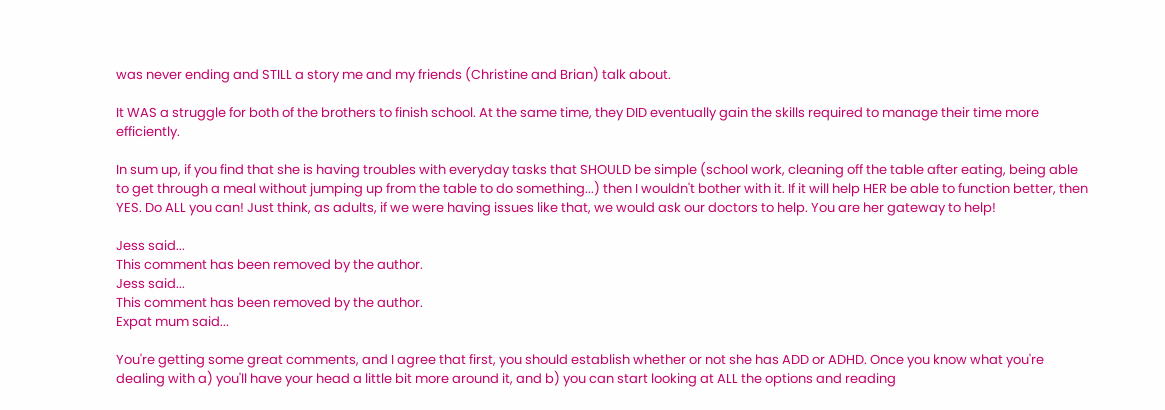was never ending and STILL a story me and my friends (Christine and Brian) talk about.

It WAS a struggle for both of the brothers to finish school. At the same time, they DID eventually gain the skills required to manage their time more efficiently.

In sum up, if you find that she is having troubles with everyday tasks that SHOULD be simple (school work, cleaning off the table after eating, being able to get through a meal without jumping up from the table to do something...) then I wouldn't bother with it. If it will help HER be able to function better, then YES. Do ALL you can! Just think, as adults, if we were having issues like that, we would ask our doctors to help. You are her gateway to help!

Jess said...
This comment has been removed by the author.
Jess said...
This comment has been removed by the author.
Expat mum said...

You're getting some great comments, and I agree that first, you should establish whether or not she has ADD or ADHD. Once you know what you're dealing with a) you'll have your head a little bit more around it, and b) you can start looking at ALL the options and reading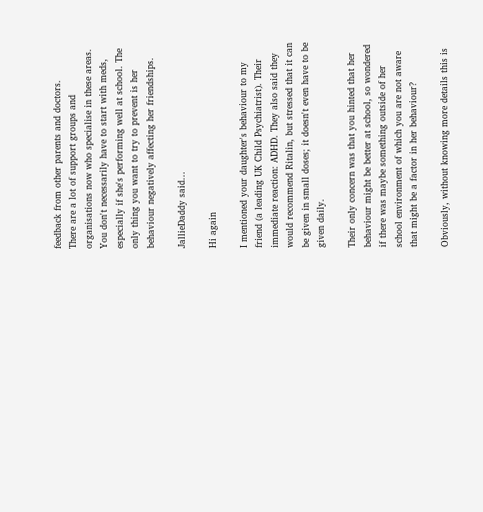feedback from other parents and doctors.
There are a lot of support groups and organisations now who specialise in these areas.
You don't necessarily have to start with meds, especially if she's performing well at school. The only thing you want to try to prevent is her behaviour negatively affecting her friendships.

JallieDaddy said...

Hi again

I mentioned your daughter's behaviour to my friend (a leading UK Child Psychiatrist). Their immediate reaction: ADHD. They also said they would recommend Ritalin, but stressed that it can be given in small doses; it doesn't even have to be given daily.

Their only concern was that you hinted that her behaviour might be better at school, so wondered if there was maybe something outside of her school environment of which you are not aware that might be a factor in her behaviour?

Obviously, without knowing more details this is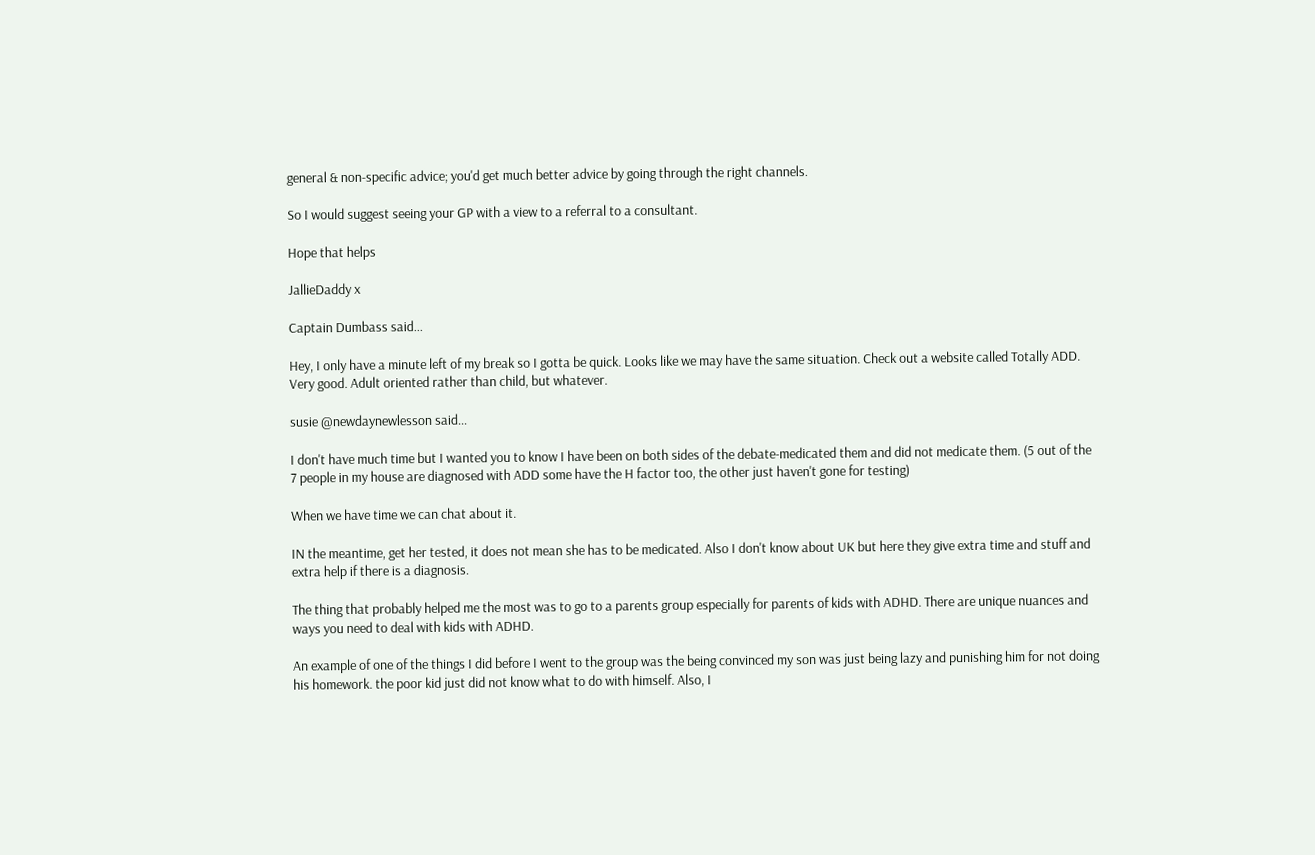general & non-specific advice; you'd get much better advice by going through the right channels.

So I would suggest seeing your GP with a view to a referral to a consultant.

Hope that helps

JallieDaddy x

Captain Dumbass said...

Hey, I only have a minute left of my break so I gotta be quick. Looks like we may have the same situation. Check out a website called Totally ADD. Very good. Adult oriented rather than child, but whatever.

susie @newdaynewlesson said...

I don't have much time but I wanted you to know I have been on both sides of the debate-medicated them and did not medicate them. (5 out of the 7 people in my house are diagnosed with ADD some have the H factor too, the other just haven't gone for testing)

When we have time we can chat about it.

IN the meantime, get her tested, it does not mean she has to be medicated. Also I don't know about UK but here they give extra time and stuff and extra help if there is a diagnosis.

The thing that probably helped me the most was to go to a parents group especially for parents of kids with ADHD. There are unique nuances and ways you need to deal with kids with ADHD.

An example of one of the things I did before I went to the group was the being convinced my son was just being lazy and punishing him for not doing his homework. the poor kid just did not know what to do with himself. Also, I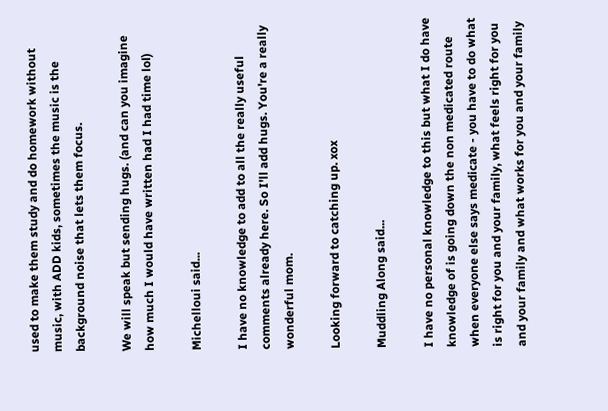used to make them study and do homework without music, with ADD kids, sometimes the music is the background noise that lets them focus.

We will speak but sending hugs. (and can you imagine how much I would have written had I had time lol)

Michelloui said...

I have no knowledge to add to all the really useful comments already here. So I'll add hugs. You're a really wonderful mom.

Looking forward to catching up. xox

Muddling Along said...

I have no personal knowledge to this but what I do have knowledge of is going down the non medicated route when everyone else says medicate - you have to do what is right for you and your family, what feels right for you and your family and what works for you and your family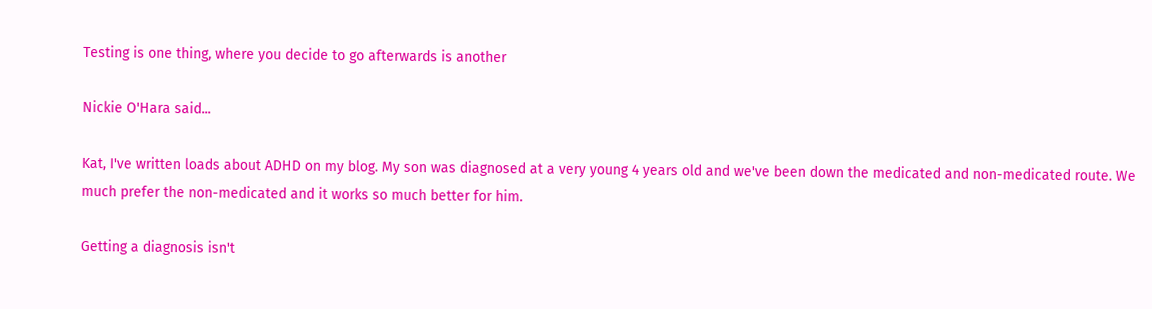Testing is one thing, where you decide to go afterwards is another

Nickie O'Hara said...

Kat, I've written loads about ADHD on my blog. My son was diagnosed at a very young 4 years old and we've been down the medicated and non-medicated route. We much prefer the non-medicated and it works so much better for him.

Getting a diagnosis isn't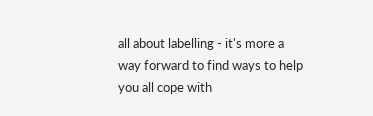all about labelling - it's more a way forward to find ways to help you all cope with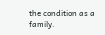the condition as a family.